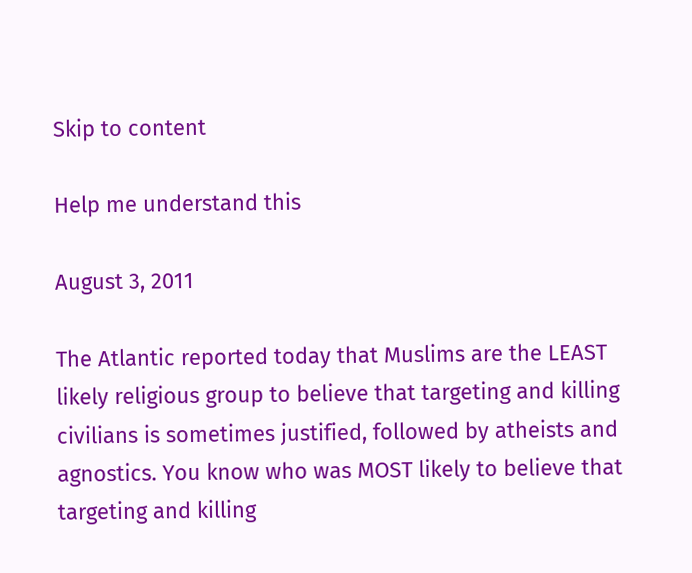Skip to content

Help me understand this

August 3, 2011

The Atlantic reported today that Muslims are the LEAST likely religious group to believe that targeting and killing civilians is sometimes justified, followed by atheists and agnostics. You know who was MOST likely to believe that targeting and killing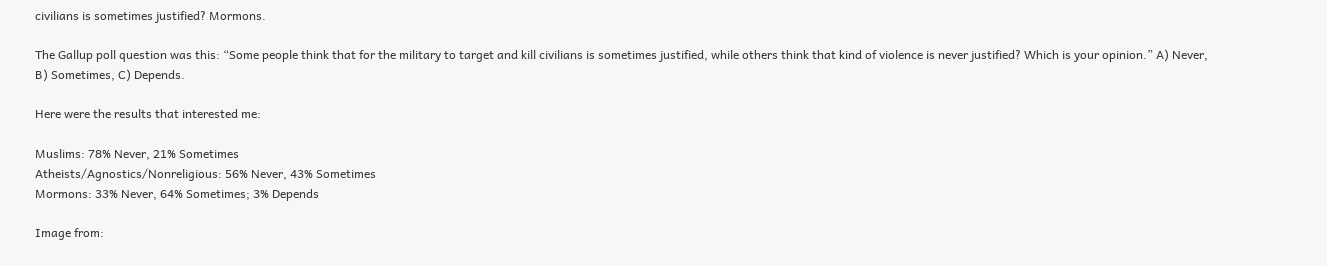civilians is sometimes justified? Mormons.

The Gallup poll question was this: “Some people think that for the military to target and kill civilians is sometimes justified, while others think that kind of violence is never justified? Which is your opinion.” A) Never, B) Sometimes, C) Depends.

Here were the results that interested me:

Muslims: 78% Never, 21% Sometimes
Atheists/Agnostics/Nonreligious: 56% Never, 43% Sometimes
Mormons: 33% Never, 64% Sometimes; 3% Depends

Image from: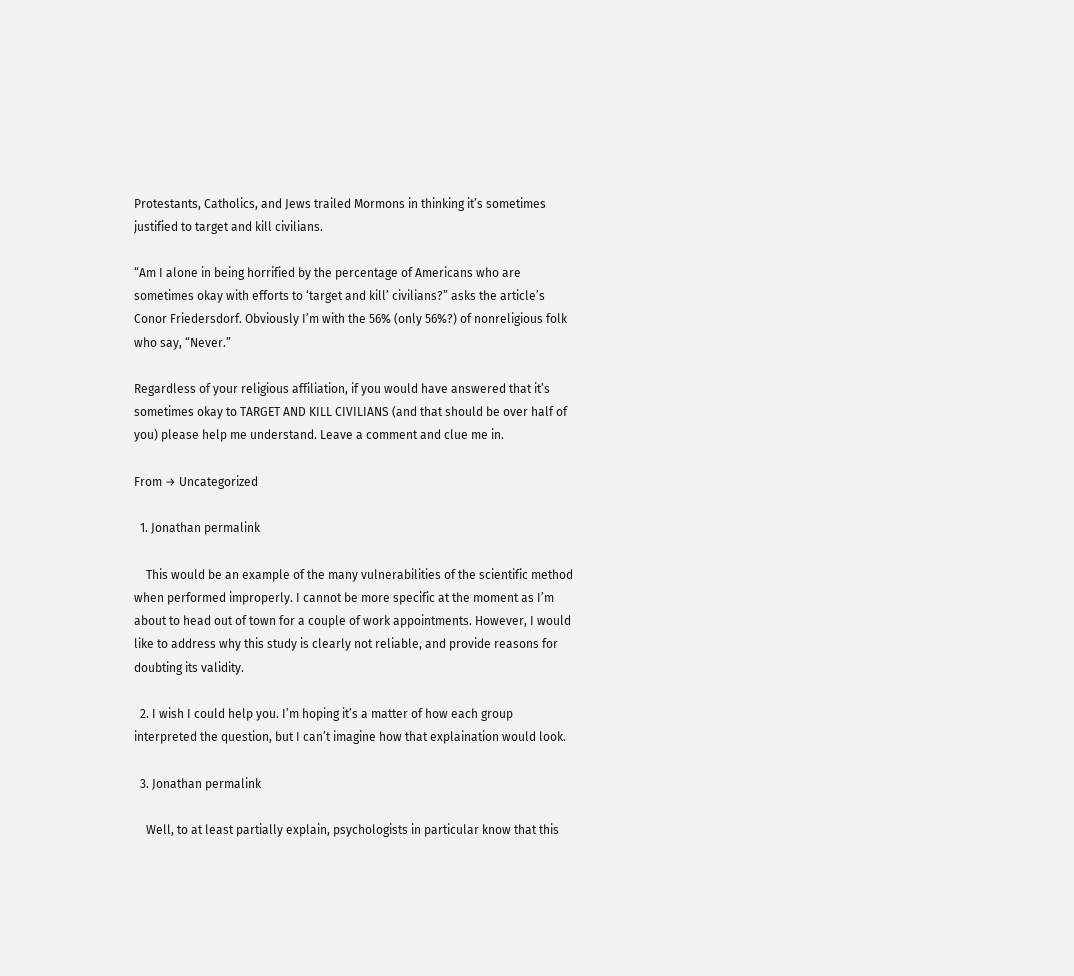Protestants, Catholics, and Jews trailed Mormons in thinking it’s sometimes justified to target and kill civilians.

“Am I alone in being horrified by the percentage of Americans who are sometimes okay with efforts to ‘target and kill’ civilians?” asks the article’s Conor Friedersdorf. Obviously I’m with the 56% (only 56%?) of nonreligious folk who say, “Never.”

Regardless of your religious affiliation, if you would have answered that it’s sometimes okay to TARGET AND KILL CIVILIANS (and that should be over half of you) please help me understand. Leave a comment and clue me in.

From → Uncategorized

  1. Jonathan permalink

    This would be an example of the many vulnerabilities of the scientific method when performed improperly. I cannot be more specific at the moment as I’m about to head out of town for a couple of work appointments. However, I would like to address why this study is clearly not reliable, and provide reasons for doubting its validity.

  2. I wish I could help you. I’m hoping it’s a matter of how each group interpreted the question, but I can’t imagine how that explaination would look.

  3. Jonathan permalink

    Well, to at least partially explain, psychologists in particular know that this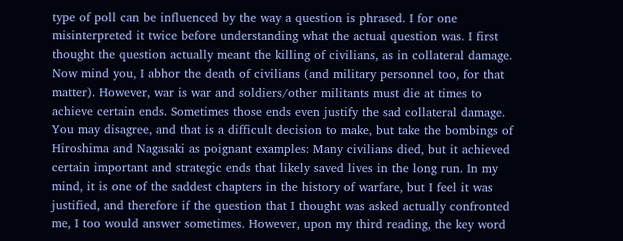type of poll can be influenced by the way a question is phrased. I for one misinterpreted it twice before understanding what the actual question was. I first thought the question actually meant the killing of civilians, as in collateral damage. Now mind you, I abhor the death of civilians (and military personnel too, for that matter). However, war is war and soldiers/other militants must die at times to achieve certain ends. Sometimes those ends even justify the sad collateral damage. You may disagree, and that is a difficult decision to make, but take the bombings of Hiroshima and Nagasaki as poignant examples: Many civilians died, but it achieved certain important and strategic ends that likely saved lives in the long run. In my mind, it is one of the saddest chapters in the history of warfare, but I feel it was justified, and therefore if the question that I thought was asked actually confronted me, I too would answer sometimes. However, upon my third reading, the key word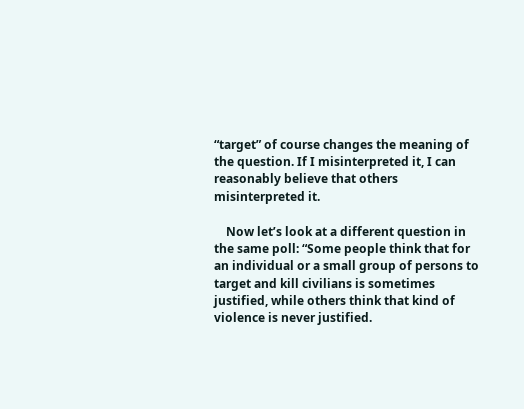“target” of course changes the meaning of the question. If I misinterpreted it, I can reasonably believe that others misinterpreted it.

    Now let’s look at a different question in the same poll: “Some people think that for an individual or a small group of persons to target and kill civilians is sometimes justified, while others think that kind of violence is never justified.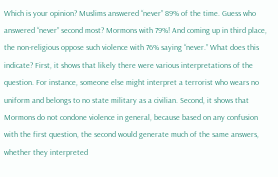Which is your opinion? Muslims answered “never” 89% of the time. Guess who answered “never” second most? Mormons with 79%! And coming up in third place, the non-religious oppose such violence with 76% saying “never.” What does this indicate? First, it shows that likely there were various interpretations of the question. For instance, someone else might interpret a terrorist who wears no uniform and belongs to no state military as a civilian. Second, it shows that Mormons do not condone violence in general, because based on any confusion with the first question, the second would generate much of the same answers, whether they interpreted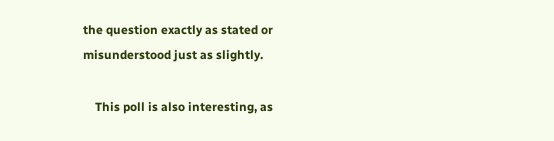the question exactly as stated or misunderstood just as slightly.

    This poll is also interesting, as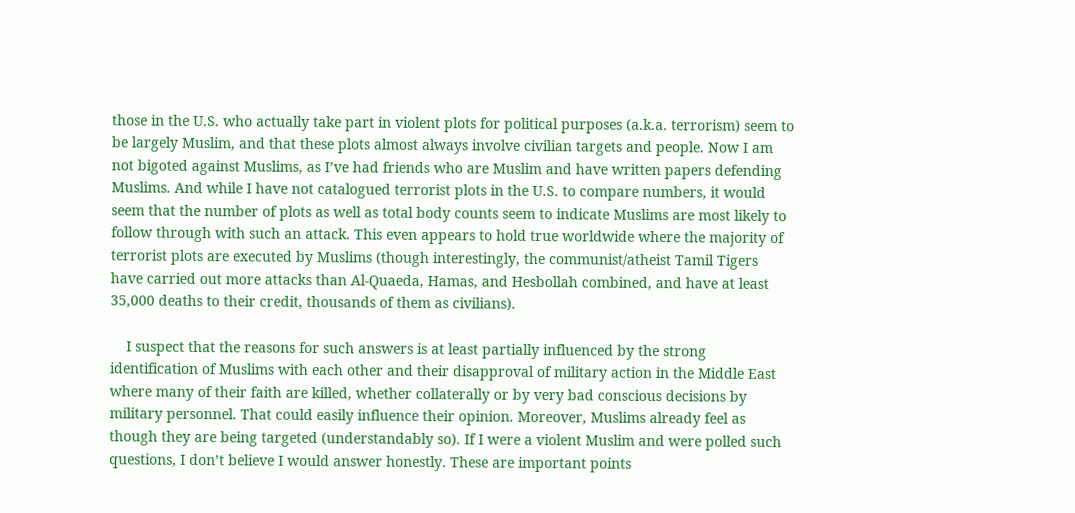those in the U.S. who actually take part in violent plots for political purposes (a.k.a. terrorism) seem to be largely Muslim, and that these plots almost always involve civilian targets and people. Now I am not bigoted against Muslims, as I’ve had friends who are Muslim and have written papers defending Muslims. And while I have not catalogued terrorist plots in the U.S. to compare numbers, it would seem that the number of plots as well as total body counts seem to indicate Muslims are most likely to follow through with such an attack. This even appears to hold true worldwide where the majority of terrorist plots are executed by Muslims (though interestingly, the communist/atheist Tamil Tigers have carried out more attacks than Al-Quaeda, Hamas, and Hesbollah combined, and have at least 35,000 deaths to their credit, thousands of them as civilians).

    I suspect that the reasons for such answers is at least partially influenced by the strong identification of Muslims with each other and their disapproval of military action in the Middle East where many of their faith are killed, whether collaterally or by very bad conscious decisions by military personnel. That could easily influence their opinion. Moreover, Muslims already feel as though they are being targeted (understandably so). If I were a violent Muslim and were polled such questions, I don’t believe I would answer honestly. These are important points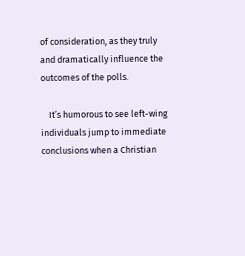of consideration, as they truly and dramatically influence the outcomes of the polls.

    It’s humorous to see left-wing individuals jump to immediate conclusions when a Christian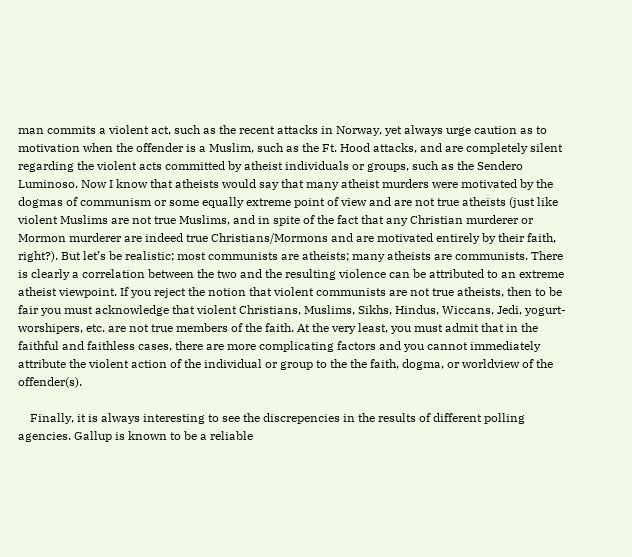man commits a violent act, such as the recent attacks in Norway, yet always urge caution as to motivation when the offender is a Muslim, such as the Ft. Hood attacks, and are completely silent regarding the violent acts committed by atheist individuals or groups, such as the Sendero Luminoso. Now I know that atheists would say that many atheist murders were motivated by the dogmas of communism or some equally extreme point of view and are not true atheists (just like violent Muslims are not true Muslims, and in spite of the fact that any Christian murderer or Mormon murderer are indeed true Christians/Mormons and are motivated entirely by their faith, right?). But let’s be realistic; most communists are atheists; many atheists are communists. There is clearly a correlation between the two and the resulting violence can be attributed to an extreme atheist viewpoint. If you reject the notion that violent communists are not true atheists, then to be fair you must acknowledge that violent Christians, Muslims, Sikhs, Hindus, Wiccans, Jedi, yogurt-worshipers, etc. are not true members of the faith. At the very least, you must admit that in the faithful and faithless cases, there are more complicating factors and you cannot immediately attribute the violent action of the individual or group to the the faith, dogma, or worldview of the offender(s).

    Finally, it is always interesting to see the discrepencies in the results of different polling agencies. Gallup is known to be a reliable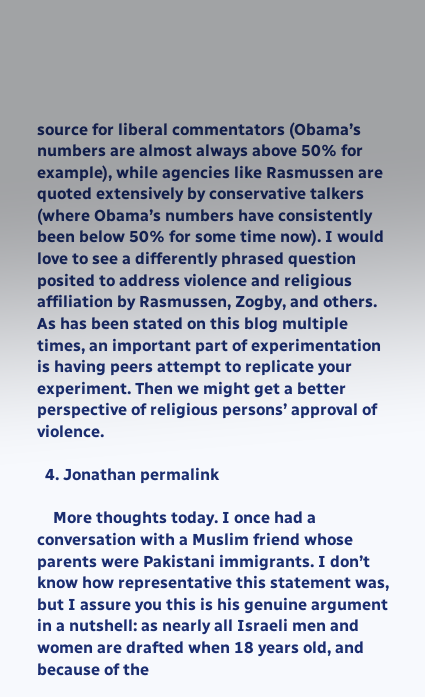source for liberal commentators (Obama’s numbers are almost always above 50% for example), while agencies like Rasmussen are quoted extensively by conservative talkers (where Obama’s numbers have consistently been below 50% for some time now). I would love to see a differently phrased question posited to address violence and religious affiliation by Rasmussen, Zogby, and others. As has been stated on this blog multiple times, an important part of experimentation is having peers attempt to replicate your experiment. Then we might get a better perspective of religious persons’ approval of violence.

  4. Jonathan permalink

    More thoughts today. I once had a conversation with a Muslim friend whose parents were Pakistani immigrants. I don’t know how representative this statement was, but I assure you this is his genuine argument in a nutshell: as nearly all Israeli men and women are drafted when 18 years old, and because of the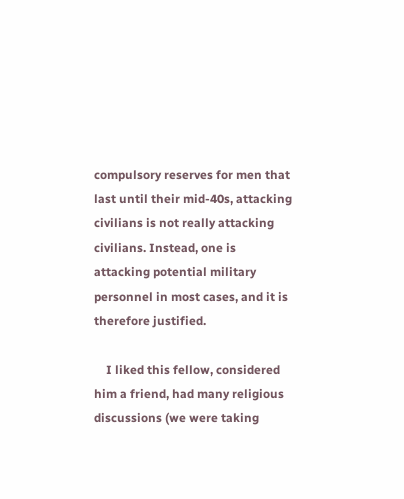compulsory reserves for men that last until their mid-40s, attacking civilians is not really attacking civilians. Instead, one is attacking potential military personnel in most cases, and it is therefore justified.

    I liked this fellow, considered him a friend, had many religious discussions (we were taking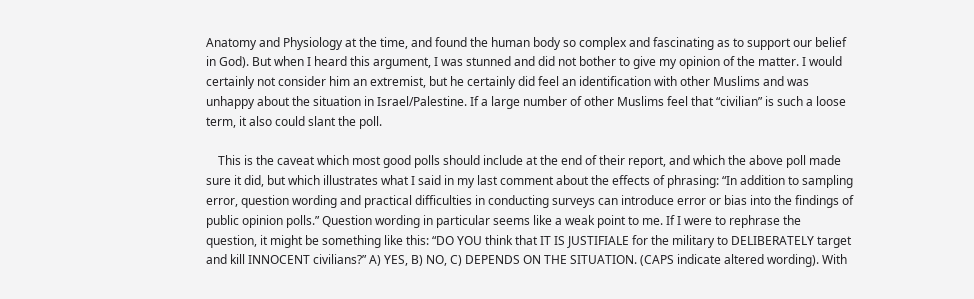Anatomy and Physiology at the time, and found the human body so complex and fascinating as to support our belief in God). But when I heard this argument, I was stunned and did not bother to give my opinion of the matter. I would certainly not consider him an extremist, but he certainly did feel an identification with other Muslims and was unhappy about the situation in Israel/Palestine. If a large number of other Muslims feel that “civilian” is such a loose term, it also could slant the poll.

    This is the caveat which most good polls should include at the end of their report, and which the above poll made sure it did, but which illustrates what I said in my last comment about the effects of phrasing: “In addition to sampling error, question wording and practical difficulties in conducting surveys can introduce error or bias into the findings of public opinion polls.” Question wording in particular seems like a weak point to me. If I were to rephrase the question, it might be something like this: “DO YOU think that IT IS JUSTIFIALE for the military to DELIBERATELY target and kill INNOCENT civilians?” A) YES, B) NO, C) DEPENDS ON THE SITUATION. (CAPS indicate altered wording). With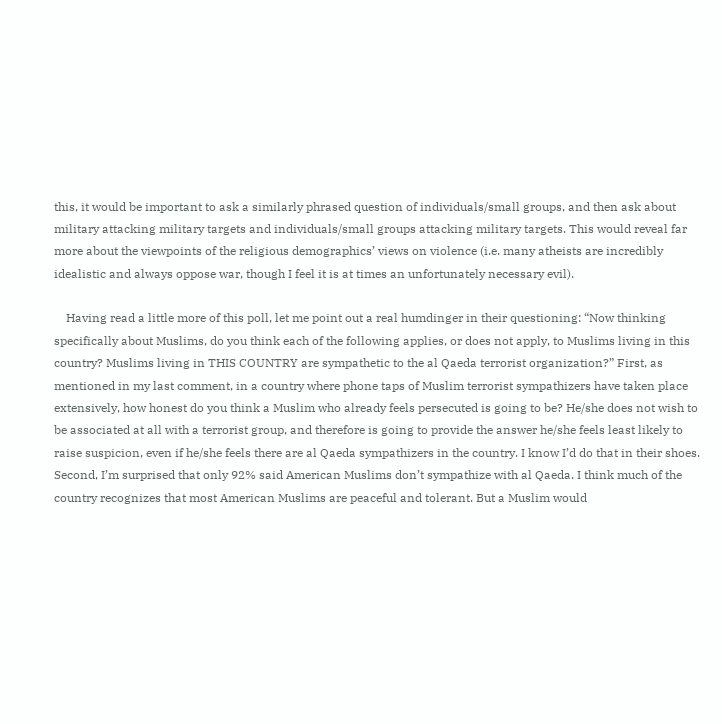this, it would be important to ask a similarly phrased question of individuals/small groups, and then ask about military attacking military targets and individuals/small groups attacking military targets. This would reveal far more about the viewpoints of the religious demographics’ views on violence (i.e. many atheists are incredibly idealistic and always oppose war, though I feel it is at times an unfortunately necessary evil).

    Having read a little more of this poll, let me point out a real humdinger in their questioning: “Now thinking specifically about Muslims, do you think each of the following applies, or does not apply, to Muslims living in this country? Muslims living in THIS COUNTRY are sympathetic to the al Qaeda terrorist organization?” First, as mentioned in my last comment, in a country where phone taps of Muslim terrorist sympathizers have taken place extensively, how honest do you think a Muslim who already feels persecuted is going to be? He/she does not wish to be associated at all with a terrorist group, and therefore is going to provide the answer he/she feels least likely to raise suspicion, even if he/she feels there are al Qaeda sympathizers in the country. I know I’d do that in their shoes. Second, I’m surprised that only 92% said American Muslims don’t sympathize with al Qaeda. I think much of the country recognizes that most American Muslims are peaceful and tolerant. But a Muslim would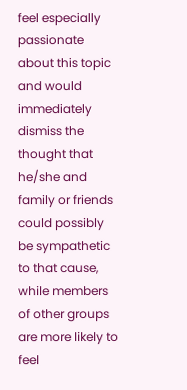feel especially passionate about this topic and would immediately dismiss the thought that he/she and family or friends could possibly be sympathetic to that cause, while members of other groups are more likely to feel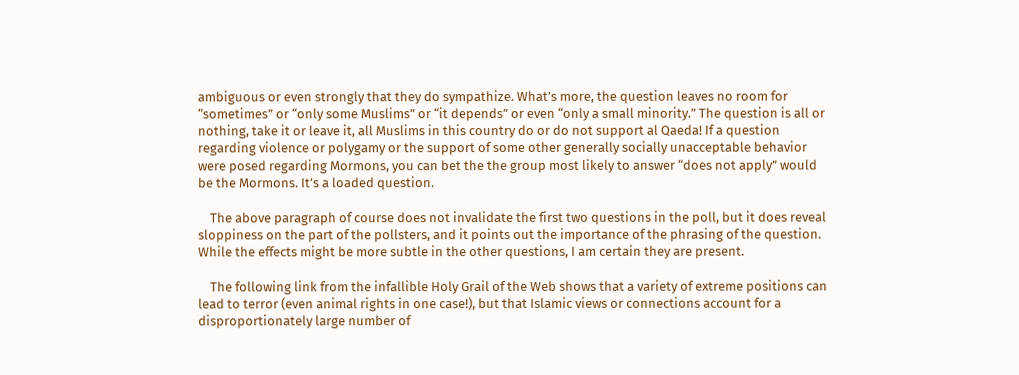ambiguous or even strongly that they do sympathize. What’s more, the question leaves no room for “sometimes” or “only some Muslims” or “it depends” or even “only a small minority.” The question is all or nothing, take it or leave it, all Muslims in this country do or do not support al Qaeda! If a question regarding violence or polygamy or the support of some other generally socially unacceptable behavior were posed regarding Mormons, you can bet the the group most likely to answer “does not apply” would be the Mormons. It’s a loaded question.

    The above paragraph of course does not invalidate the first two questions in the poll, but it does reveal sloppiness on the part of the pollsters, and it points out the importance of the phrasing of the question. While the effects might be more subtle in the other questions, I am certain they are present.

    The following link from the infallible Holy Grail of the Web shows that a variety of extreme positions can lead to terror (even animal rights in one case!), but that Islamic views or connections account for a disproportionately large number of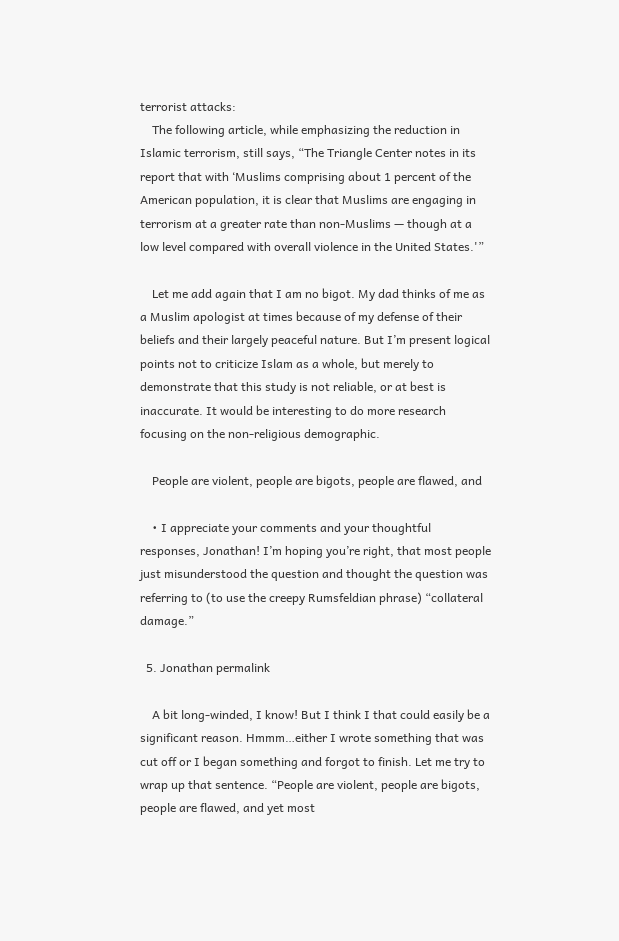terrorist attacks:
    The following article, while emphasizing the reduction in Islamic terrorism, still says, “The Triangle Center notes in its report that with ‘Muslims comprising about 1 percent of the American population, it is clear that Muslims are engaging in terrorism at a greater rate than non-Muslims — though at a low level compared with overall violence in the United States.'”

    Let me add again that I am no bigot. My dad thinks of me as a Muslim apologist at times because of my defense of their beliefs and their largely peaceful nature. But I’m present logical points not to criticize Islam as a whole, but merely to demonstrate that this study is not reliable, or at best is inaccurate. It would be interesting to do more research focusing on the non-religious demographic.

    People are violent, people are bigots, people are flawed, and

    • I appreciate your comments and your thoughtful responses, Jonathan! I’m hoping you’re right, that most people just misunderstood the question and thought the question was referring to (to use the creepy Rumsfeldian phrase) “collateral damage.”

  5. Jonathan permalink

    A bit long-winded, I know! But I think I that could easily be a significant reason. Hmmm…either I wrote something that was cut off or I began something and forgot to finish. Let me try to wrap up that sentence. “People are violent, people are bigots, people are flawed, and yet most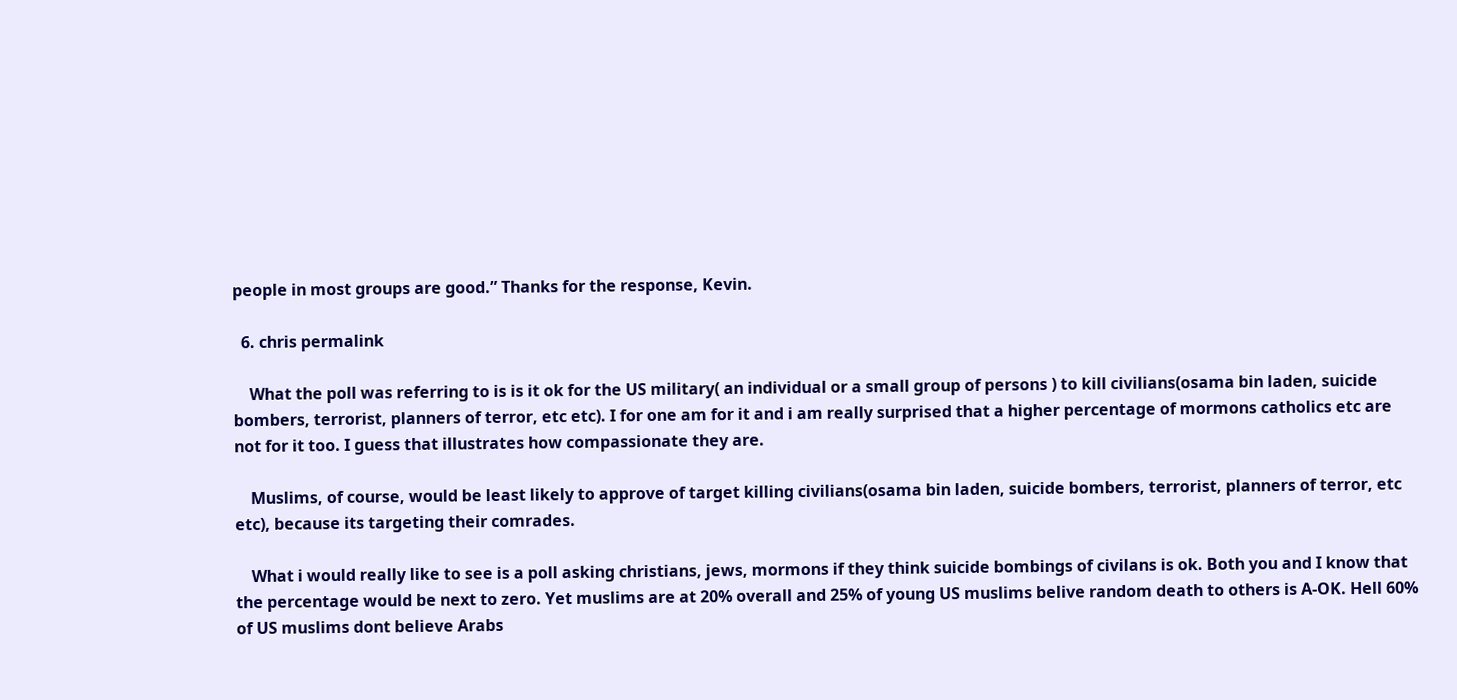people in most groups are good.” Thanks for the response, Kevin.

  6. chris permalink

    What the poll was referring to is is it ok for the US military( an individual or a small group of persons ) to kill civilians(osama bin laden, suicide bombers, terrorist, planners of terror, etc etc). I for one am for it and i am really surprised that a higher percentage of mormons catholics etc are not for it too. I guess that illustrates how compassionate they are.

    Muslims, of course, would be least likely to approve of target killing civilians(osama bin laden, suicide bombers, terrorist, planners of terror, etc etc), because its targeting their comrades.

    What i would really like to see is a poll asking christians, jews, mormons if they think suicide bombings of civilans is ok. Both you and I know that the percentage would be next to zero. Yet muslims are at 20% overall and 25% of young US muslims belive random death to others is A-OK. Hell 60% of US muslims dont believe Arabs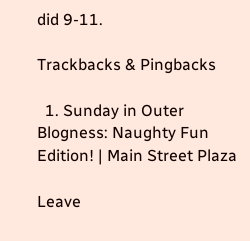did 9-11.

Trackbacks & Pingbacks

  1. Sunday in Outer Blogness: Naughty Fun Edition! | Main Street Plaza

Leave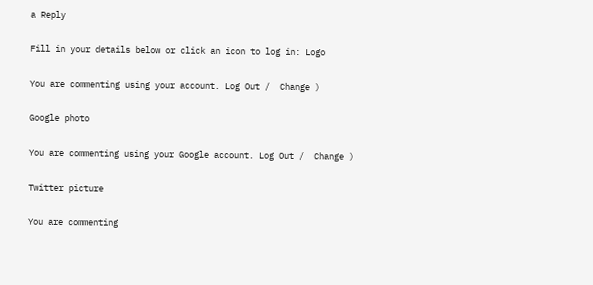a Reply

Fill in your details below or click an icon to log in: Logo

You are commenting using your account. Log Out /  Change )

Google photo

You are commenting using your Google account. Log Out /  Change )

Twitter picture

You are commenting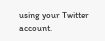using your Twitter account.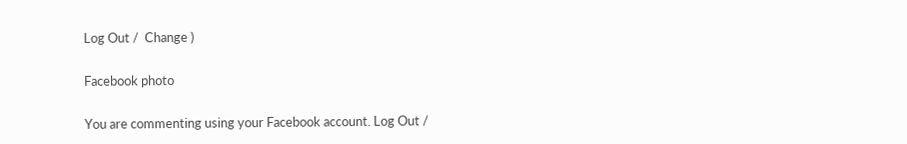Log Out /  Change )

Facebook photo

You are commenting using your Facebook account. Log Out /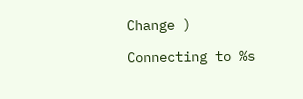Change )

Connecting to %s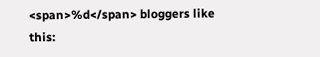<span>%d</span> bloggers like this: